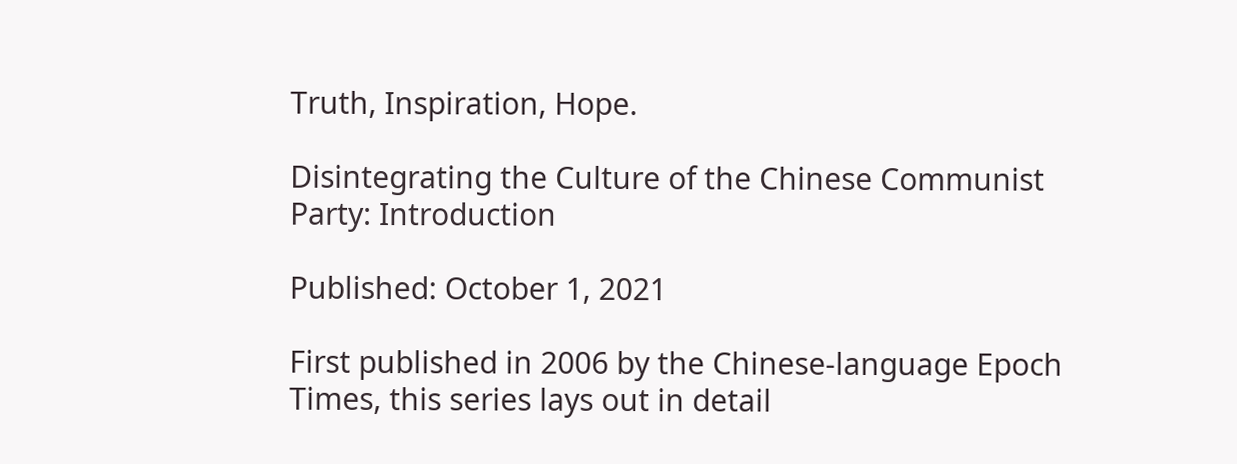Truth, Inspiration, Hope.

Disintegrating the Culture of the Chinese Communist Party: Introduction

Published: October 1, 2021

First published in 2006 by the Chinese-language Epoch Times, this series lays out in detail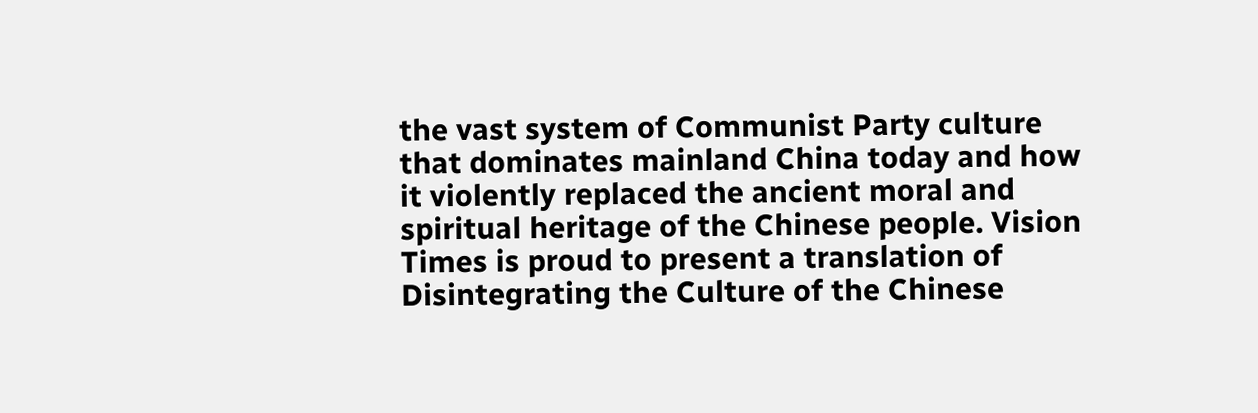the vast system of Communist Party culture that dominates mainland China today and how it violently replaced the ancient moral and spiritual heritage of the Chinese people. Vision Times is proud to present a translation of Disintegrating the Culture of the Chinese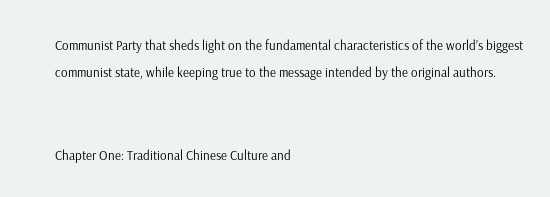Communist Party that sheds light on the fundamental characteristics of the world’s biggest communist state, while keeping true to the message intended by the original authors.


Chapter One: Traditional Chinese Culture and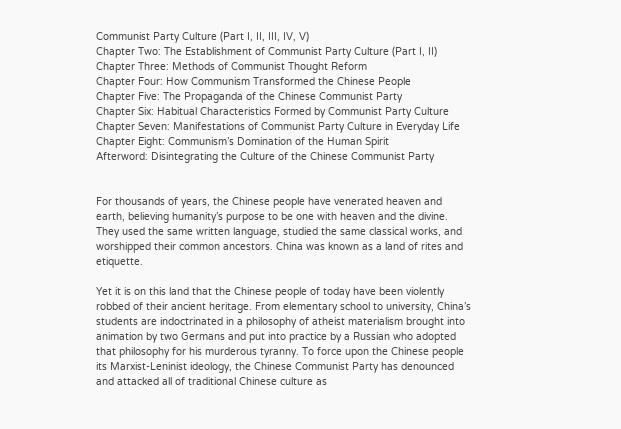Communist Party Culture (Part I, II, III, IV, V)
Chapter Two: The Establishment of Communist Party Culture (Part I, II)
Chapter Three: Methods of Communist Thought Reform
Chapter Four: How Communism Transformed the Chinese People
Chapter Five: The Propaganda of the Chinese Communist Party
Chapter Six: Habitual Characteristics Formed by Communist Party Culture
Chapter Seven: Manifestations of Communist Party Culture in Everyday Life
Chapter Eight: Communism’s Domination of the Human Spirit
Afterword: Disintegrating the Culture of the Chinese Communist Party


For thousands of years, the Chinese people have venerated heaven and earth, believing humanity’s purpose to be one with heaven and the divine. They used the same written language, studied the same classical works, and worshipped their common ancestors. China was known as a land of rites and etiquette.

Yet it is on this land that the Chinese people of today have been violently robbed of their ancient heritage. From elementary school to university, China’s students are indoctrinated in a philosophy of atheist materialism brought into animation by two Germans and put into practice by a Russian who adopted that philosophy for his murderous tyranny. To force upon the Chinese people its Marxist-Leninist ideology, the Chinese Communist Party has denounced and attacked all of traditional Chinese culture as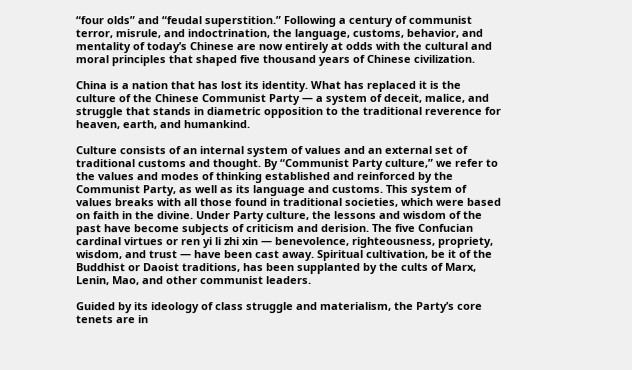“four olds” and “feudal superstition.” Following a century of communist terror, misrule, and indoctrination, the language, customs, behavior, and mentality of today’s Chinese are now entirely at odds with the cultural and moral principles that shaped five thousand years of Chinese civilization.

China is a nation that has lost its identity. What has replaced it is the culture of the Chinese Communist Party — a system of deceit, malice, and struggle that stands in diametric opposition to the traditional reverence for heaven, earth, and humankind.

Culture consists of an internal system of values and an external set of traditional customs and thought. By “Communist Party culture,” we refer to the values and modes of thinking established and reinforced by the Communist Party, as well as its language and customs. This system of values breaks with all those found in traditional societies, which were based on faith in the divine. Under Party culture, the lessons and wisdom of the past have become subjects of criticism and derision. The five Confucian cardinal virtues or ren yi li zhi xin — benevolence, righteousness, propriety, wisdom, and trust — have been cast away. Spiritual cultivation, be it of the Buddhist or Daoist traditions, has been supplanted by the cults of Marx, Lenin, Mao, and other communist leaders.

Guided by its ideology of class struggle and materialism, the Party’s core tenets are in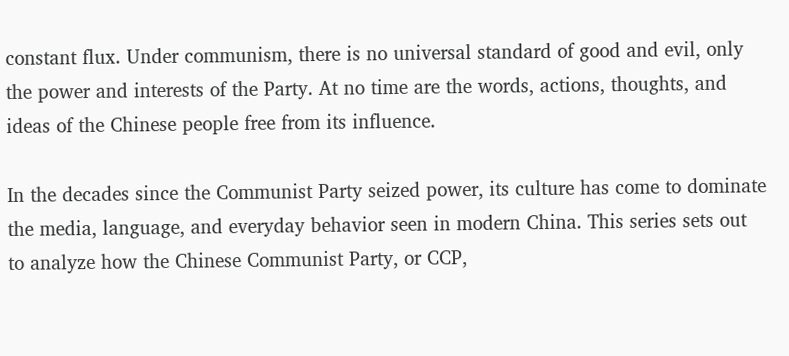constant flux. Under communism, there is no universal standard of good and evil, only the power and interests of the Party. At no time are the words, actions, thoughts, and ideas of the Chinese people free from its influence.

In the decades since the Communist Party seized power, its culture has come to dominate the media, language, and everyday behavior seen in modern China. This series sets out to analyze how the Chinese Communist Party, or CCP,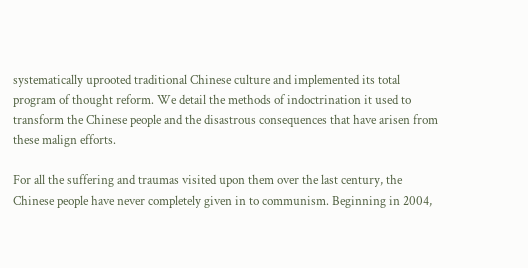systematically uprooted traditional Chinese culture and implemented its total program of thought reform. We detail the methods of indoctrination it used to transform the Chinese people and the disastrous consequences that have arisen from these malign efforts.

For all the suffering and traumas visited upon them over the last century, the Chinese people have never completely given in to communism. Beginning in 2004,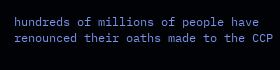hundreds of millions of people have renounced their oaths made to the CCP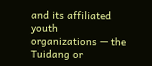and its affiliated youth organizations — the Tuidang or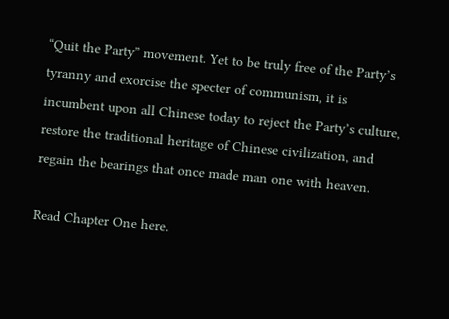“Quit the Party” movement. Yet to be truly free of the Party’s tyranny and exorcise the specter of communism, it is incumbent upon all Chinese today to reject the Party’s culture, restore the traditional heritage of Chinese civilization, and regain the bearings that once made man one with heaven.

Read Chapter One here.